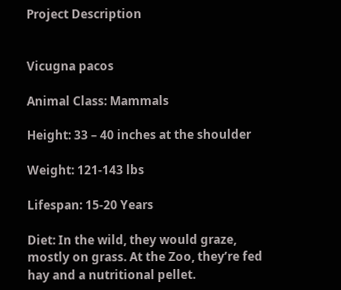Project Description


Vicugna pacos

Animal Class: Mammals

Height: 33 – 40 inches at the shoulder

Weight: 121-143 lbs

Lifespan: 15-20 Years

Diet: In the wild, they would graze, mostly on grass. At the Zoo, they’re fed hay and a nutritional pellet.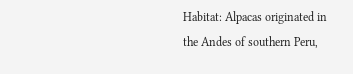Habitat: Alpacas originated in the Andes of southern Peru,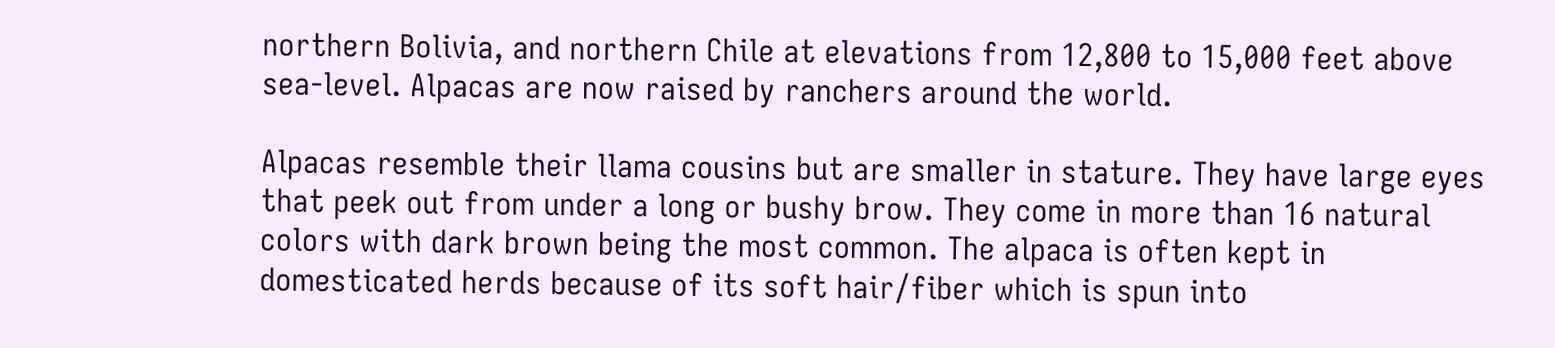northern Bolivia, and northern Chile at elevations from 12,800 to 15,000 feet above sea-level. Alpacas are now raised by ranchers around the world.

Alpacas resemble their llama cousins but are smaller in stature. They have large eyes that peek out from under a long or bushy brow. They come in more than 16 natural colors with dark brown being the most common. The alpaca is often kept in domesticated herds because of its soft hair/fiber which is spun into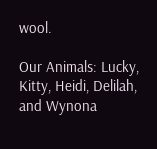wool.

Our Animals: Lucky, Kitty, Heidi, Delilah, and Wynona